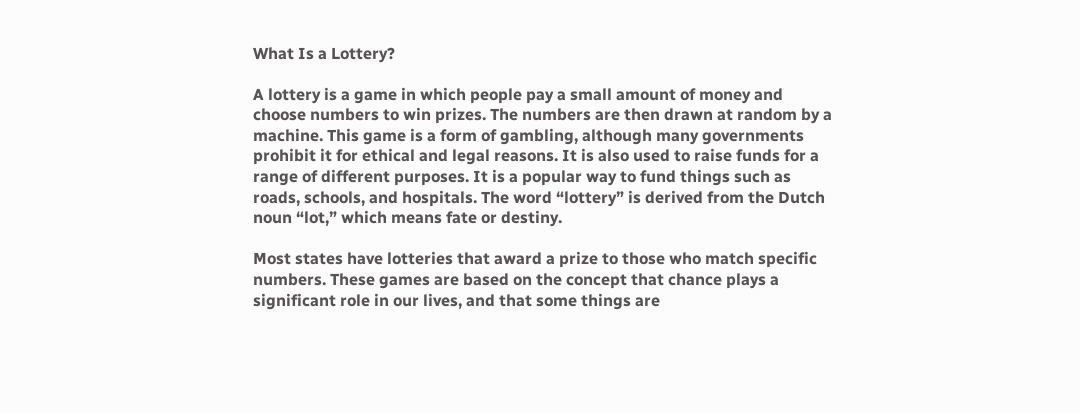What Is a Lottery?

A lottery is a game in which people pay a small amount of money and choose numbers to win prizes. The numbers are then drawn at random by a machine. This game is a form of gambling, although many governments prohibit it for ethical and legal reasons. It is also used to raise funds for a range of different purposes. It is a popular way to fund things such as roads, schools, and hospitals. The word “lottery” is derived from the Dutch noun “lot,” which means fate or destiny.

Most states have lotteries that award a prize to those who match specific numbers. These games are based on the concept that chance plays a significant role in our lives, and that some things are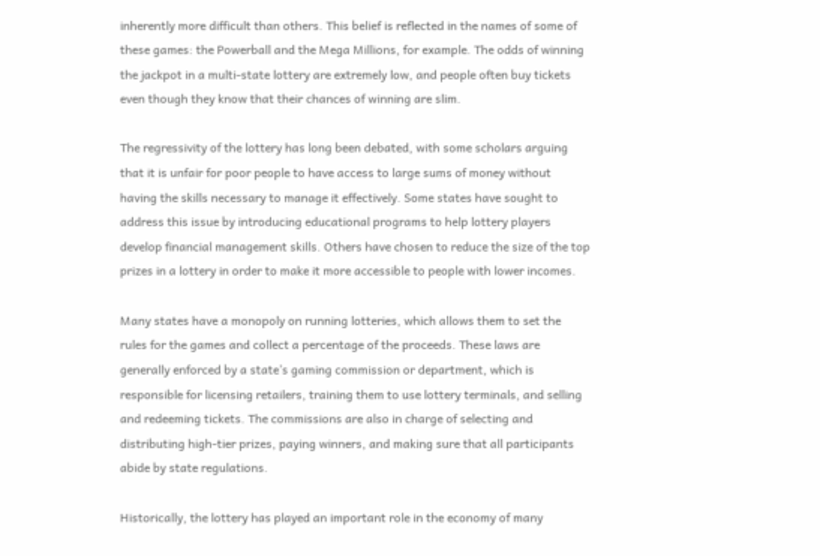inherently more difficult than others. This belief is reflected in the names of some of these games: the Powerball and the Mega Millions, for example. The odds of winning the jackpot in a multi-state lottery are extremely low, and people often buy tickets even though they know that their chances of winning are slim.

The regressivity of the lottery has long been debated, with some scholars arguing that it is unfair for poor people to have access to large sums of money without having the skills necessary to manage it effectively. Some states have sought to address this issue by introducing educational programs to help lottery players develop financial management skills. Others have chosen to reduce the size of the top prizes in a lottery in order to make it more accessible to people with lower incomes.

Many states have a monopoly on running lotteries, which allows them to set the rules for the games and collect a percentage of the proceeds. These laws are generally enforced by a state’s gaming commission or department, which is responsible for licensing retailers, training them to use lottery terminals, and selling and redeeming tickets. The commissions are also in charge of selecting and distributing high-tier prizes, paying winners, and making sure that all participants abide by state regulations.

Historically, the lottery has played an important role in the economy of many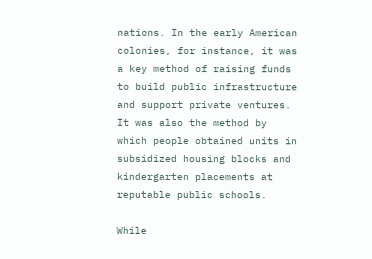nations. In the early American colonies, for instance, it was a key method of raising funds to build public infrastructure and support private ventures. It was also the method by which people obtained units in subsidized housing blocks and kindergarten placements at reputable public schools.

While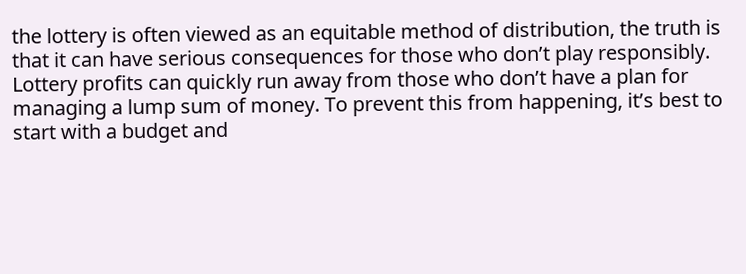the lottery is often viewed as an equitable method of distribution, the truth is that it can have serious consequences for those who don’t play responsibly. Lottery profits can quickly run away from those who don’t have a plan for managing a lump sum of money. To prevent this from happening, it’s best to start with a budget and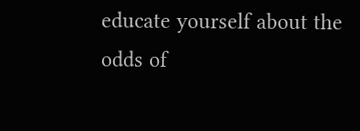educate yourself about the odds of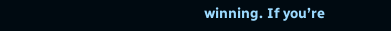winning. If you’re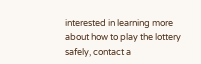interested in learning more about how to play the lottery safely, contact a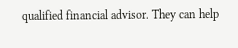qualified financial advisor. They can help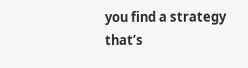you find a strategy that’s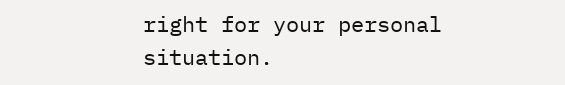right for your personal situation.